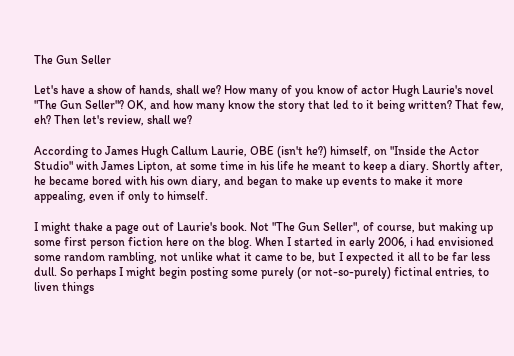The Gun Seller

Let's have a show of hands, shall we? How many of you know of actor Hugh Laurie's novel "The Gun Seller"? OK, and how many know the story that led to it being written? That few, eh? Then let's review, shall we?

According to James Hugh Callum Laurie, OBE (isn't he?) himself, on "Inside the Actor Studio" with James Lipton, at some time in his life he meant to keep a diary. Shortly after, he became bored with his own diary, and began to make up events to make it more appealing, even if only to himself.

I might thake a page out of Laurie's book. Not "The Gun Seller", of course, but making up some first person fiction here on the blog. When I started in early 2006, i had envisioned some random rambling, not unlike what it came to be, but I expected it all to be far less dull. So perhaps I might begin posting some purely (or not-so-purely) fictinal entries, to liven things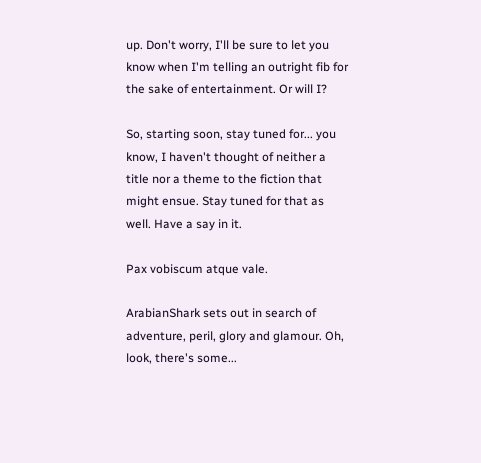up. Don't worry, I'll be sure to let you know when I'm telling an outright fib for the sake of entertainment. Or will I?

So, starting soon, stay tuned for... you know, I haven't thought of neither a title nor a theme to the fiction that might ensue. Stay tuned for that as well. Have a say in it.

Pax vobiscum atque vale.

ArabianShark sets out in search of adventure, peril, glory and glamour. Oh, look, there's some...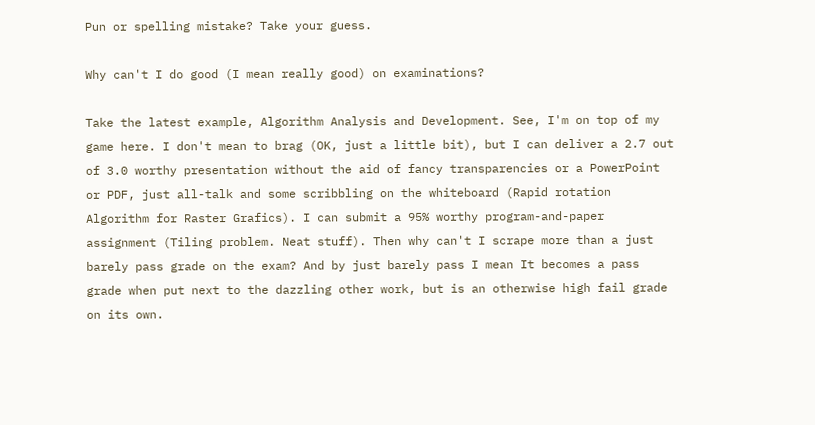Pun or spelling mistake? Take your guess.

Why can't I do good (I mean really good) on examinations?

Take the latest example, Algorithm Analysis and Development. See, I'm on top of my game here. I don't mean to brag (OK, just a little bit), but I can deliver a 2.7 out of 3.0 worthy presentation without the aid of fancy transparencies or a PowerPoint or PDF, just all-talk and some scribbling on the whiteboard (Rapid rotation Algorithm for Raster Grafics). I can submit a 95% worthy program-and-paper assignment (Tiling problem. Neat stuff). Then why can't I scrape more than a just barely pass grade on the exam? And by just barely pass I mean It becomes a pass grade when put next to the dazzling other work, but is an otherwise high fail grade on its own.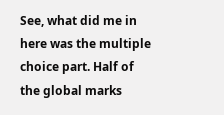See, what did me in here was the multiple choice part. Half of the global marks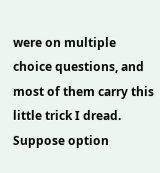were on multiple choice questions, and most of them carry this little trick I dread. Suppose option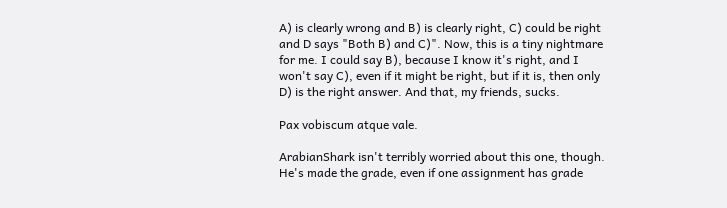A) is clearly wrong and B) is clearly right, C) could be right and D says "Both B) and C)". Now, this is a tiny nightmare for me. I could say B), because I know it's right, and I won't say C), even if it might be right, but if it is, then only D) is the right answer. And that, my friends, sucks.

Pax vobiscum atque vale.

ArabianShark isn't terribly worried about this one, though. He's made the grade, even if one assignment has grade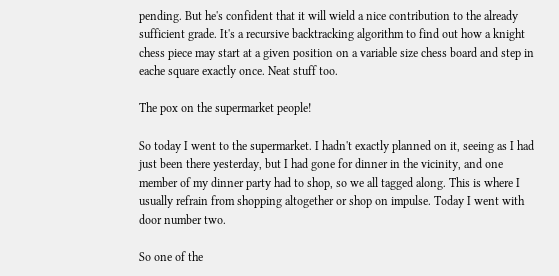pending. But he's confident that it will wield a nice contribution to the already sufficient grade. It's a recursive backtracking algorithm to find out how a knight chess piece may start at a given position on a variable size chess board and step in eache square exactly once. Neat stuff too.

The pox on the supermarket people!

So today I went to the supermarket. I hadn't exactly planned on it, seeing as I had just been there yesterday, but I had gone for dinner in the vicinity, and one member of my dinner party had to shop, so we all tagged along. This is where I usually refrain from shopping altogether or shop on impulse. Today I went with door number two.

So one of the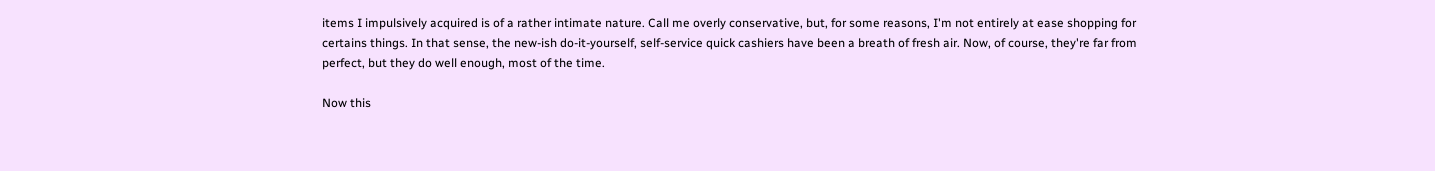items I impulsively acquired is of a rather intimate nature. Call me overly conservative, but, for some reasons, I'm not entirely at ease shopping for certains things. In that sense, the new-ish do-it-yourself, self-service quick cashiers have been a breath of fresh air. Now, of course, they're far from perfect, but they do well enough, most of the time.

Now this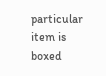particular item is boxed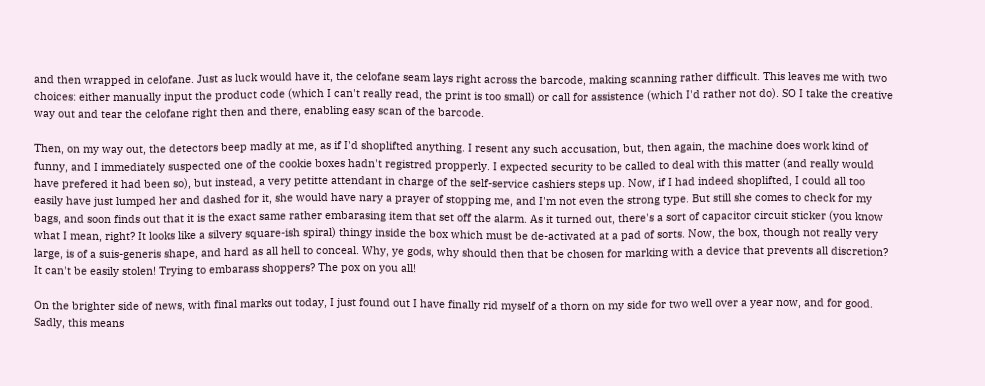and then wrapped in celofane. Just as luck would have it, the celofane seam lays right across the barcode, making scanning rather difficult. This leaves me with two choices: either manually input the product code (which I can't really read, the print is too small) or call for assistence (which I'd rather not do). SO I take the creative way out and tear the celofane right then and there, enabling easy scan of the barcode.

Then, on my way out, the detectors beep madly at me, as if I'd shoplifted anything. I resent any such accusation, but, then again, the machine does work kind of funny, and I immediately suspected one of the cookie boxes hadn't registred propperly. I expected security to be called to deal with this matter (and really would have prefered it had been so), but instead, a very petitte attendant in charge of the self-service cashiers steps up. Now, if I had indeed shoplifted, I could all too easily have just lumped her and dashed for it, she would have nary a prayer of stopping me, and I'm not even the strong type. But still she comes to check for my bags, and soon finds out that it is the exact same rather embarasing item that set off the alarm. As it turned out, there's a sort of capacitor circuit sticker (you know what I mean, right? It looks like a silvery square-ish spiral) thingy inside the box which must be de-activated at a pad of sorts. Now, the box, though not really very large, is of a suis-generis shape, and hard as all hell to conceal. Why, ye gods, why should then that be chosen for marking with a device that prevents all discretion? It can't be easily stolen! Trying to embarass shoppers? The pox on you all!

On the brighter side of news, with final marks out today, I just found out I have finally rid myself of a thorn on my side for two well over a year now, and for good. Sadly, this means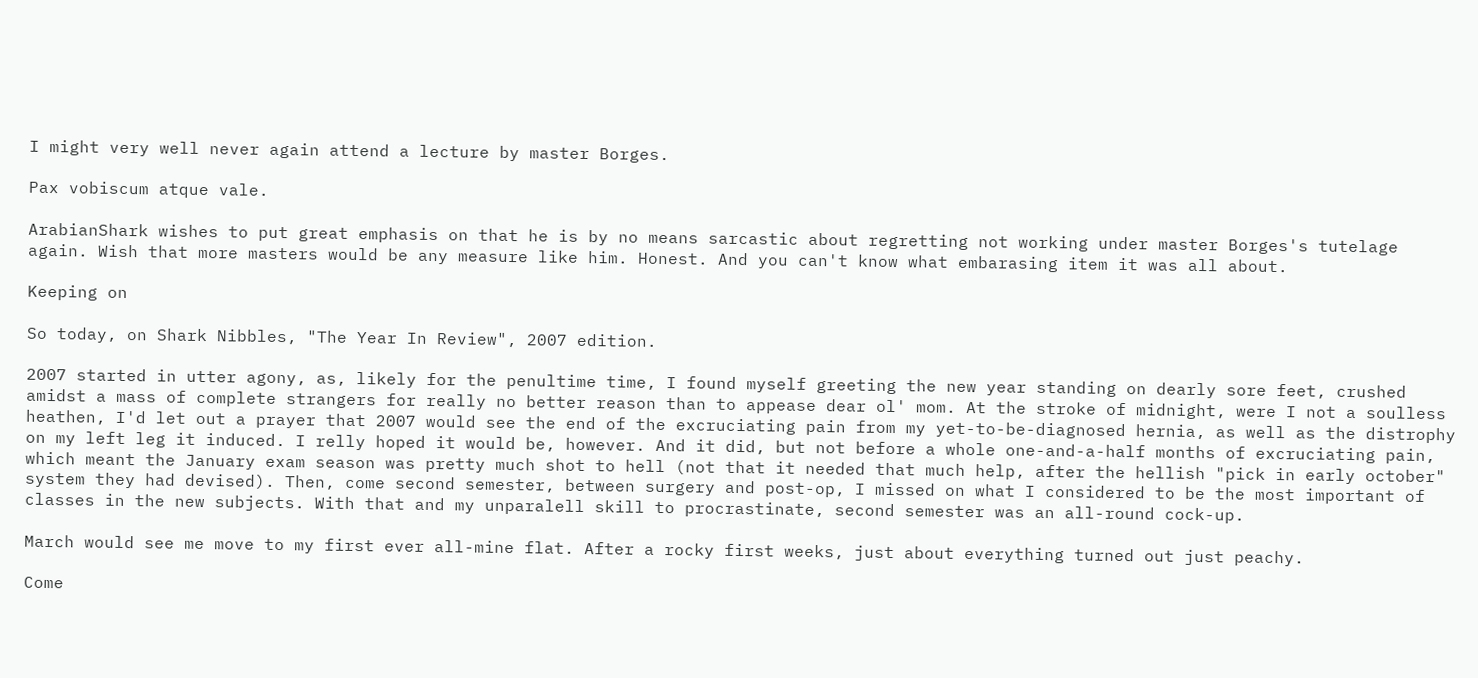I might very well never again attend a lecture by master Borges.

Pax vobiscum atque vale.

ArabianShark wishes to put great emphasis on that he is by no means sarcastic about regretting not working under master Borges's tutelage again. Wish that more masters would be any measure like him. Honest. And you can't know what embarasing item it was all about.

Keeping on

So today, on Shark Nibbles, "The Year In Review", 2007 edition.

2007 started in utter agony, as, likely for the penultime time, I found myself greeting the new year standing on dearly sore feet, crushed amidst a mass of complete strangers for really no better reason than to appease dear ol' mom. At the stroke of midnight, were I not a soulless heathen, I'd let out a prayer that 2007 would see the end of the excruciating pain from my yet-to-be-diagnosed hernia, as well as the distrophy on my left leg it induced. I relly hoped it would be, however. And it did, but not before a whole one-and-a-half months of excruciating pain, which meant the January exam season was pretty much shot to hell (not that it needed that much help, after the hellish "pick in early october" system they had devised). Then, come second semester, between surgery and post-op, I missed on what I considered to be the most important of classes in the new subjects. With that and my unparalell skill to procrastinate, second semester was an all-round cock-up.

March would see me move to my first ever all-mine flat. After a rocky first weeks, just about everything turned out just peachy.

Come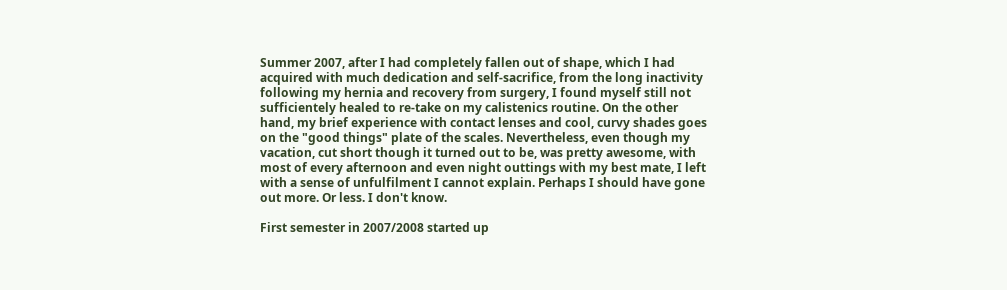Summer 2007, after I had completely fallen out of shape, which I had acquired with much dedication and self-sacrifice, from the long inactivity following my hernia and recovery from surgery, I found myself still not sufficientely healed to re-take on my calistenics routine. On the other hand, my brief experience with contact lenses and cool, curvy shades goes on the "good things" plate of the scales. Nevertheless, even though my vacation, cut short though it turned out to be, was pretty awesome, with most of every afternoon and even night outtings with my best mate, I left with a sense of unfulfilment I cannot explain. Perhaps I should have gone out more. Or less. I don't know.

First semester in 2007/2008 started up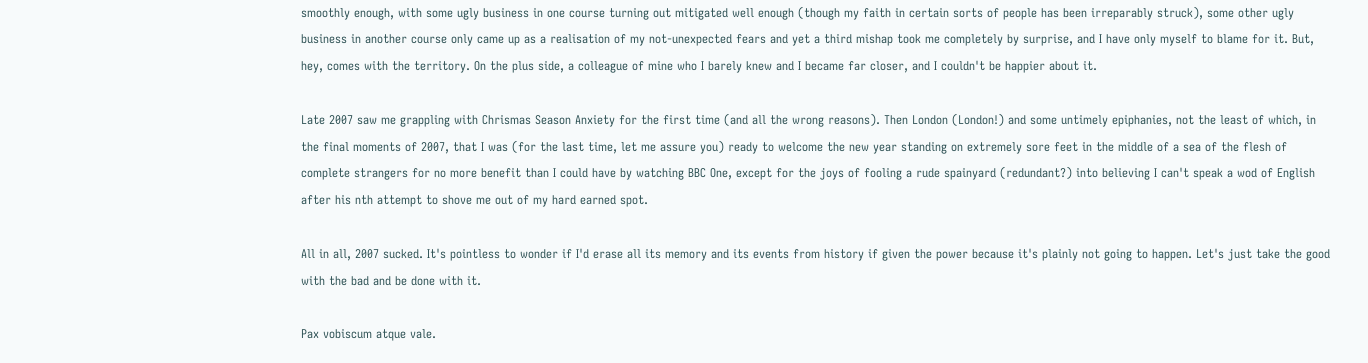smoothly enough, with some ugly business in one course turning out mitigated well enough (though my faith in certain sorts of people has been irreparably struck), some other ugly business in another course only came up as a realisation of my not-unexpected fears and yet a third mishap took me completely by surprise, and I have only myself to blame for it. But, hey, comes with the territory. On the plus side, a colleague of mine who I barely knew and I became far closer, and I couldn't be happier about it.

Late 2007 saw me grappling with Chrismas Season Anxiety for the first time (and all the wrong reasons). Then London (London!) and some untimely epiphanies, not the least of which, in the final moments of 2007, that I was (for the last time, let me assure you) ready to welcome the new year standing on extremely sore feet in the middle of a sea of the flesh of complete strangers for no more benefit than I could have by watching BBC One, except for the joys of fooling a rude spainyard (redundant?) into believing I can't speak a wod of English after his nth attempt to shove me out of my hard earned spot.

All in all, 2007 sucked. It's pointless to wonder if I'd erase all its memory and its events from history if given the power because it's plainly not going to happen. Let's just take the good with the bad and be done with it.

Pax vobiscum atque vale.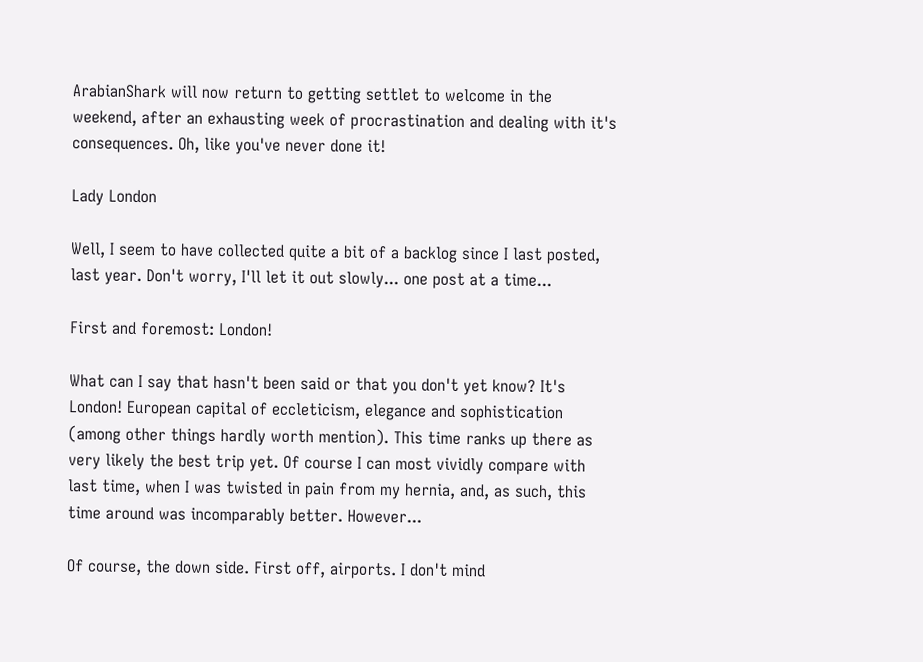ArabianShark will now return to getting settlet to welcome in the weekend, after an exhausting week of procrastination and dealing with it's consequences. Oh, like you've never done it!

Lady London

Well, I seem to have collected quite a bit of a backlog since I last posted, last year. Don't worry, I'll let it out slowly... one post at a time...

First and foremost: London!

What can I say that hasn't been said or that you don't yet know? It's London! European capital of eccleticism, elegance and sophistication (among other things hardly worth mention). This time ranks up there as very likely the best trip yet. Of course I can most vividly compare with last time, when I was twisted in pain from my hernia, and, as such, this time around was incomparably better. However...

Of course, the down side. First off, airports. I don't mind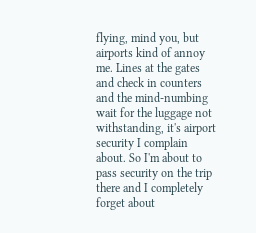flying, mind you, but airports kind of annoy me. Lines at the gates and check in counters and the mind-numbing wait for the luggage not withstanding, it's airport security I complain about. So I'm about to pass security on the trip there and I completely forget about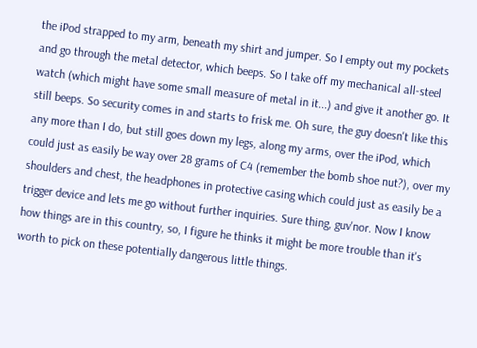the iPod strapped to my arm, beneath my shirt and jumper. So I empty out my pockets and go through the metal detector, which beeps. So I take off my mechanical all-steel watch (which might have some small measure of metal in it...) and give it another go. It still beeps. So security comes in and starts to frisk me. Oh sure, the guy doesn't like this any more than I do, but still goes down my legs, along my arms, over the iPod, which could just as easily be way over 28 grams of C4 (remember the bomb shoe nut?), over my shoulders and chest, the headphones in protective casing which could just as easily be a trigger device and lets me go without further inquiries. Sure thing, guv'nor. Now I know how things are in this country, so, I figure he thinks it might be more trouble than it's worth to pick on these potentially dangerous little things.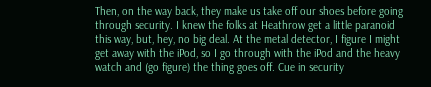Then, on the way back, they make us take off our shoes before going through security. I knew the folks at Heathrow get a little paranoid this way, but, hey, no big deal. At the metal detector, I figure I might get away with the iPod, so I go through with the iPod and the heavy watch and (go figure) the thing goes off. Cue in security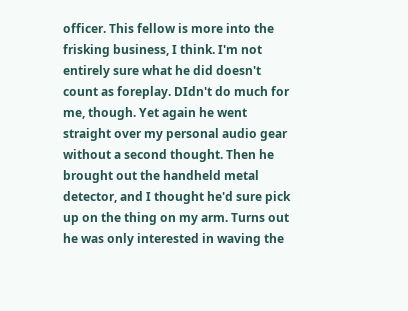officer. This fellow is more into the frisking business, I think. I'm not entirely sure what he did doesn't count as foreplay. DIdn't do much for me, though. Yet again he went straight over my personal audio gear without a second thought. Then he brought out the handheld metal detector, and I thought he'd sure pick up on the thing on my arm. Turns out he was only interested in waving the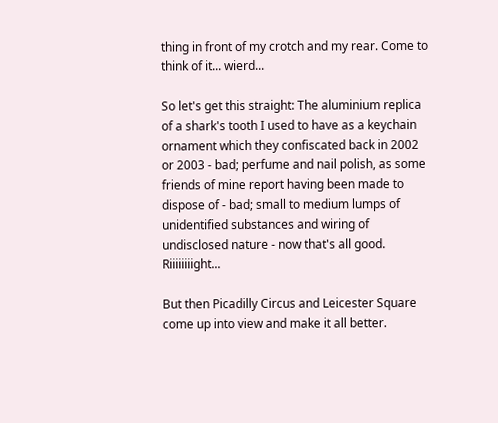thing in front of my crotch and my rear. Come to think of it... wierd...

So let's get this straight: The aluminium replica of a shark's tooth I used to have as a keychain ornament which they confiscated back in 2002 or 2003 - bad; perfume and nail polish, as some friends of mine report having been made to dispose of - bad; small to medium lumps of unidentified substances and wiring of undisclosed nature - now that's all good. Riiiiiiiight...

But then Picadilly Circus and Leicester Square come up into view and make it all better.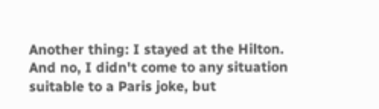Another thing: I stayed at the Hilton. And no, I didn't come to any situation suitable to a Paris joke, but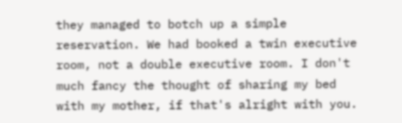they managed to botch up a simple reservation. We had booked a twin executive room, not a double executive room. I don't much fancy the thought of sharing my bed with my mother, if that's alright with you.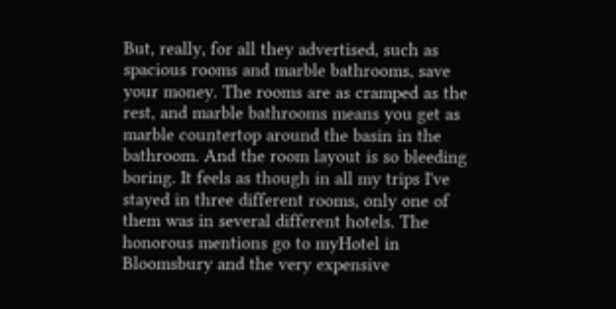But, really, for all they advertised, such as spacious rooms and marble bathrooms, save your money. The rooms are as cramped as the rest, and marble bathrooms means you get as marble countertop around the basin in the bathroom. And the room layout is so bleeding boring. It feels as though in all my trips I've stayed in three different rooms, only one of them was in several different hotels. The honorous mentions go to myHotel in Bloomsbury and the very expensive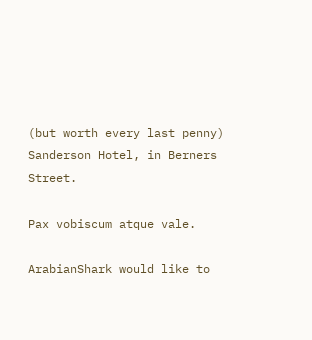(but worth every last penny) Sanderson Hotel, in Berners Street.

Pax vobiscum atque vale.

ArabianShark would like to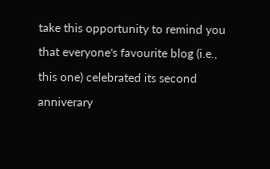take this opportunity to remind you that everyone's favourite blog (i.e., this one) celebrated its second anniverary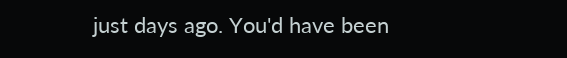just days ago. You'd have been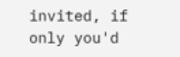invited, if only you'd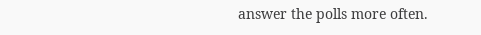answer the polls more often.